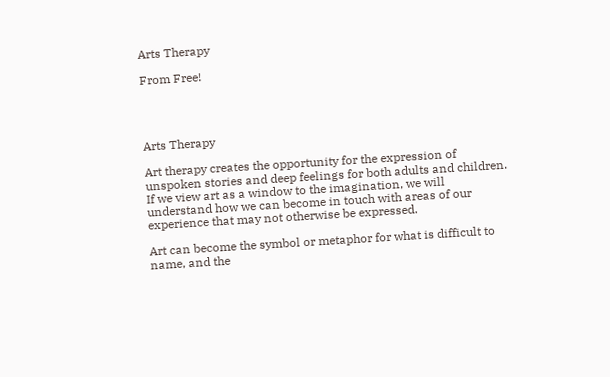Arts Therapy

From Free!




Arts Therapy

Art therapy creates the opportunity for the expression of unspoken stories and deep feelings for both adults and children.  If we view art as a window to the imagination, we will understand how we can become in touch with areas of our experience that may not otherwise be expressed.

Art can become the symbol or metaphor for what is difficult to name, and the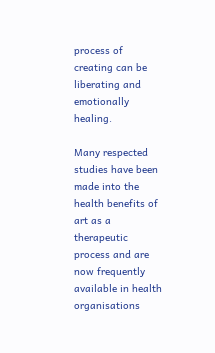process of creating can be liberating and emotionally healing.

Many respected studies have been made into the health benefits of art as a therapeutic process and are now frequently available in health organisations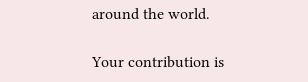around the world.

Your contribution is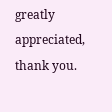greatly appreciated, thank you.